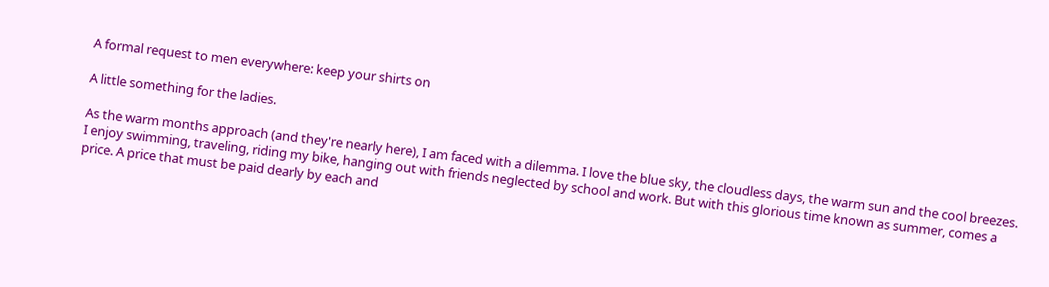A formal request to men everywhere: keep your shirts on

A little something for the ladies.

As the warm months approach (and they're nearly here), I am faced with a dilemma. I love the blue sky, the cloudless days, the warm sun and the cool breezes. I enjoy swimming, traveling, riding my bike, hanging out with friends neglected by school and work. But with this glorious time known as summer, comes a price. A price that must be paid dearly by each and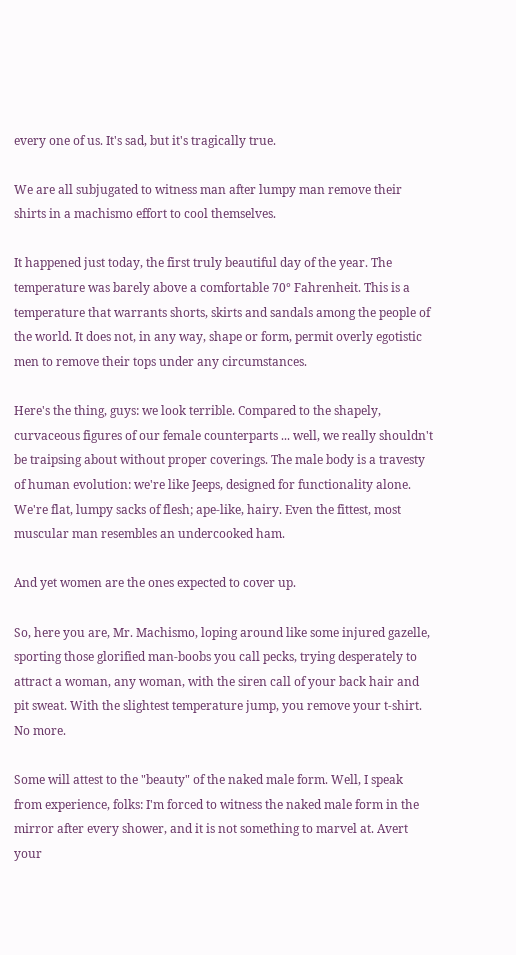every one of us. It's sad, but it's tragically true.

We are all subjugated to witness man after lumpy man remove their shirts in a machismo effort to cool themselves.

It happened just today, the first truly beautiful day of the year. The temperature was barely above a comfortable 70° Fahrenheit. This is a temperature that warrants shorts, skirts and sandals among the people of the world. It does not, in any way, shape or form, permit overly egotistic men to remove their tops under any circumstances.

Here's the thing, guys: we look terrible. Compared to the shapely, curvaceous figures of our female counterparts ... well, we really shouldn't be traipsing about without proper coverings. The male body is a travesty of human evolution: we're like Jeeps, designed for functionality alone. We're flat, lumpy sacks of flesh; ape-like, hairy. Even the fittest, most muscular man resembles an undercooked ham.

And yet women are the ones expected to cover up.

So, here you are, Mr. Machismo, loping around like some injured gazelle, sporting those glorified man-boobs you call pecks, trying desperately to attract a woman, any woman, with the siren call of your back hair and pit sweat. With the slightest temperature jump, you remove your t-shirt. No more.

Some will attest to the "beauty" of the naked male form. Well, I speak from experience, folks: I'm forced to witness the naked male form in the mirror after every shower, and it is not something to marvel at. Avert your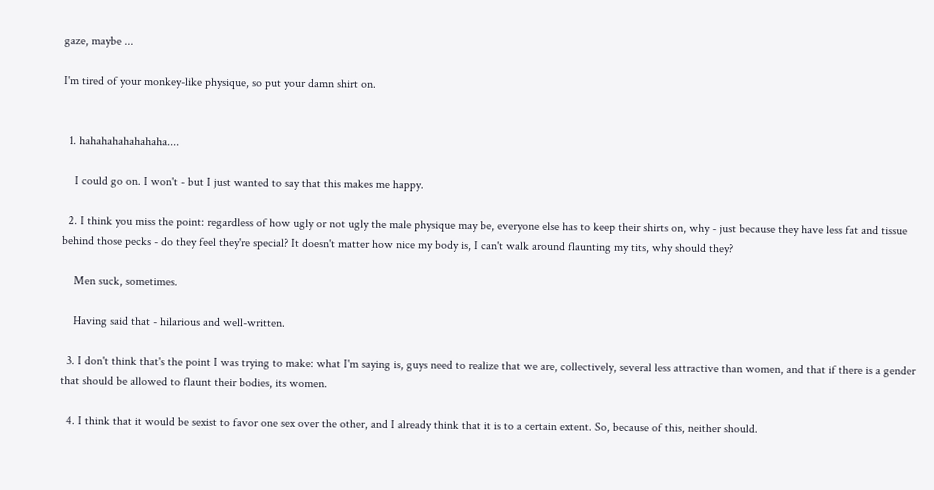gaze, maybe ...

I'm tired of your monkey-like physique, so put your damn shirt on.


  1. hahahahahahahaha....

    I could go on. I won't - but I just wanted to say that this makes me happy.

  2. I think you miss the point: regardless of how ugly or not ugly the male physique may be, everyone else has to keep their shirts on, why - just because they have less fat and tissue behind those pecks - do they feel they're special? It doesn't matter how nice my body is, I can't walk around flaunting my tits, why should they?

    Men suck, sometimes.

    Having said that - hilarious and well-written.

  3. I don't think that's the point I was trying to make: what I'm saying is, guys need to realize that we are, collectively, several less attractive than women, and that if there is a gender that should be allowed to flaunt their bodies, its women.

  4. I think that it would be sexist to favor one sex over the other, and I already think that it is to a certain extent. So, because of this, neither should.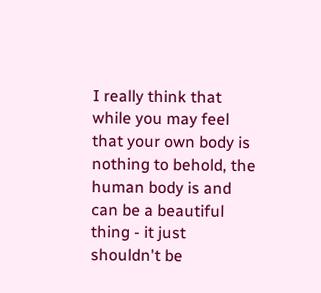I really think that while you may feel that your own body is nothing to behold, the human body is and can be a beautiful thing - it just shouldn't be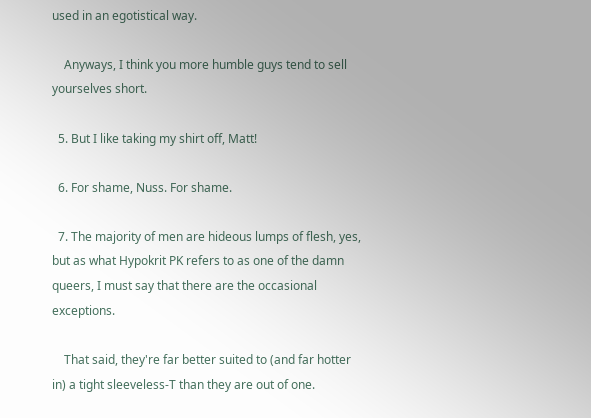used in an egotistical way.

    Anyways, I think you more humble guys tend to sell yourselves short.

  5. But I like taking my shirt off, Matt!

  6. For shame, Nuss. For shame.

  7. The majority of men are hideous lumps of flesh, yes, but as what Hypokrit PK refers to as one of the damn queers, I must say that there are the occasional exceptions.

    That said, they're far better suited to (and far hotter in) a tight sleeveless-T than they are out of one.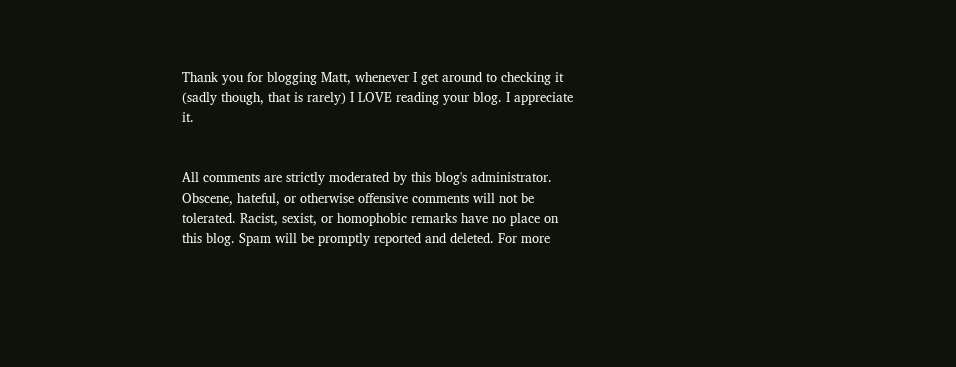Thank you for blogging Matt, whenever I get around to checking it (sadly though, that is rarely) I LOVE reading your blog. I appreciate it.


All comments are strictly moderated by this blog's administrator. Obscene, hateful, or otherwise offensive comments will not be tolerated. Racist, sexist, or homophobic remarks have no place on this blog. Spam will be promptly reported and deleted. For more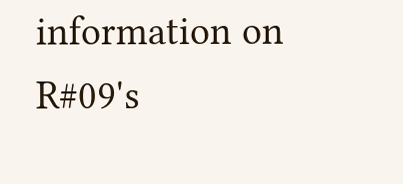information on R#09's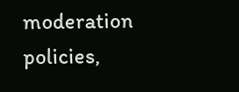moderation policies,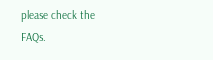please check the FAQs.